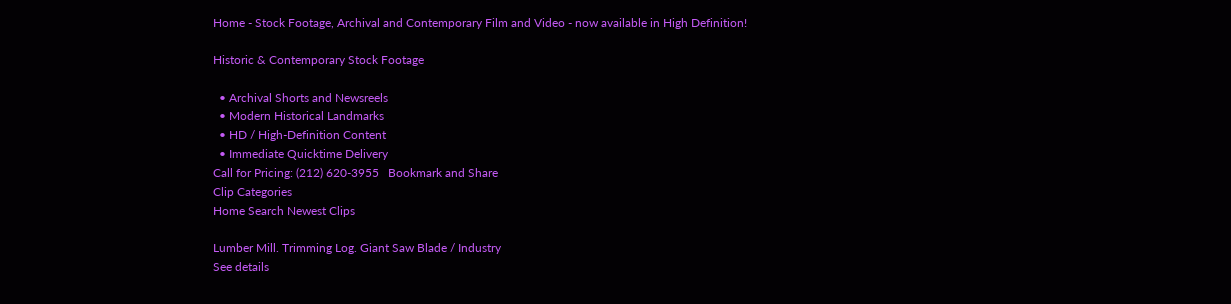Home - Stock Footage, Archival and Contemporary Film and Video - now available in High Definition!

Historic & Contemporary Stock Footage

  • Archival Shorts and Newsreels
  • Modern Historical Landmarks
  • HD / High-Definition Content
  • Immediate Quicktime Delivery
Call for Pricing: (212) 620-3955   Bookmark and Share
Clip Categories
Home Search Newest Clips

Lumber Mill. Trimming Log. Giant Saw Blade / Industry
See details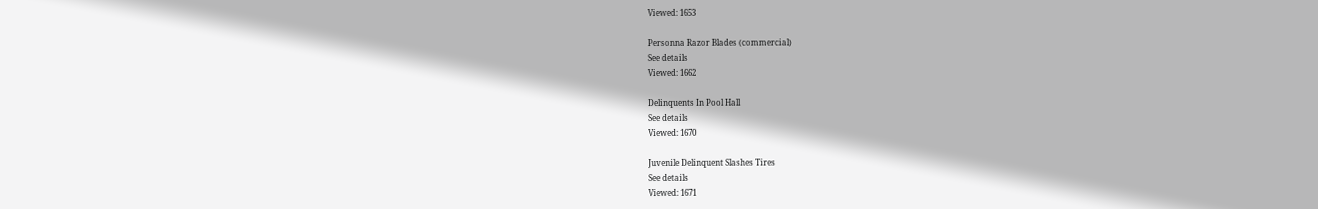Viewed: 1653

Personna Razor Blades (commercial)
See details
Viewed: 1662

Delinquents In Pool Hall
See details
Viewed: 1670

Juvenile Delinquent Slashes Tires
See details
Viewed: 1671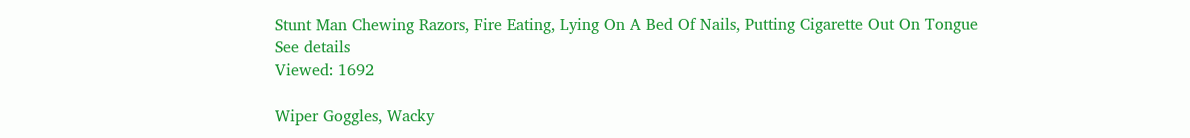Stunt Man Chewing Razors, Fire Eating, Lying On A Bed Of Nails, Putting Cigarette Out On Tongue
See details
Viewed: 1692

Wiper Goggles, Wacky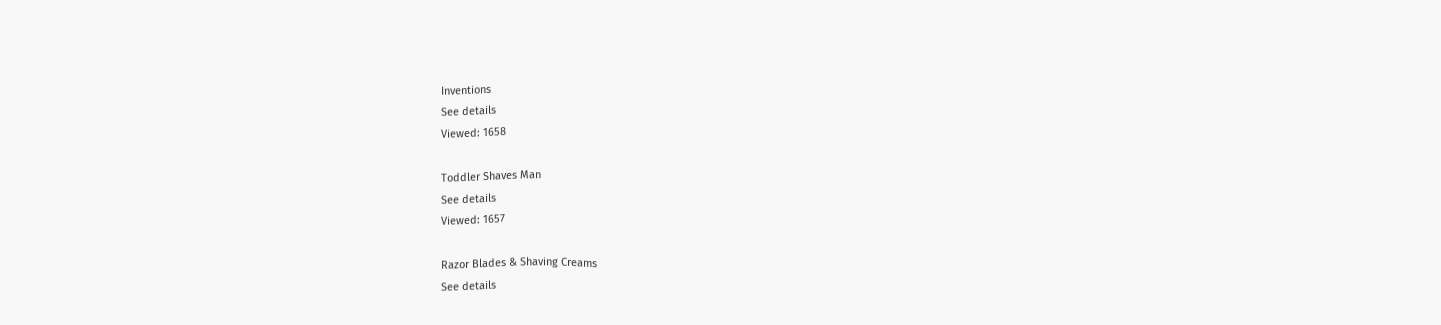Inventions
See details
Viewed: 1658

Toddler Shaves Man
See details
Viewed: 1657

Razor Blades & Shaving Creams
See details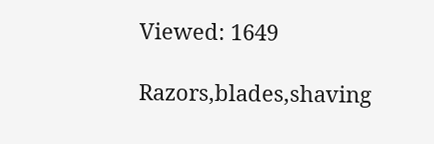Viewed: 1649

Razors,blades,shaving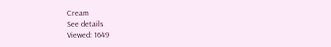Cream
See details
Viewed: 1649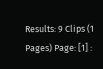Results: 9 Clips (1 Pages) Page: [1] :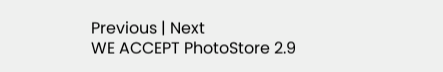Previous | Next
WE ACCEPT PhotoStore 2.9